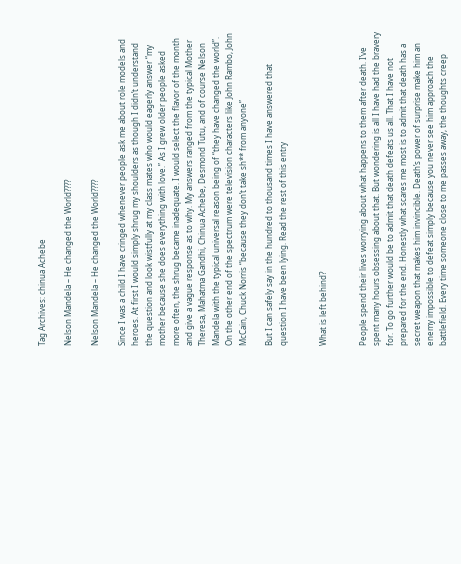Tag Archives: chinua Achebe

Nelson Mandela – He changed the World????

Nelson Mandela – He changed the World????

Since I was a child I have cringed whenever people ask me about role models and heroes. At first I would simply shrug my shoulders as though I didn’t understand the question and look wistfully at my class mates who would eagerly answer “my mother because she does everything with love.” As I grew older people asked more often, the shrug became inadequate. I would select the flavor of the month and give a vague response as to why. My answers ranged from the typical Mother Theresa, Mahatma Gandhi, Chinua Achebe, Desmond Tutu, and of course Nelson Mandela with the typical universal reason being of “they have changed the world”. On the other end of the spectrum were television characters like John Rambo, John McCain, Chuck Norris “because they don’t take sh** from anyone”

But I can safely say in the hundred to thousand times I have answered that question I have been lying. Read the rest of this entry


What is left behind?


People spend their lives worrying about what happens to them after death. I’ve spent many hours obsessing about that. But wondering is all I have had the bravery for. To go further would be to admit that death defeats us all. That I have not prepared for the end. Honestly what scares me most is to admit that death has a secret weapon that makes him invincible. Death’s power of surprise make him an enemy impossible to defeat simply because you never see him approach the battlefield. Every time someone close to me passes away, the thoughts creep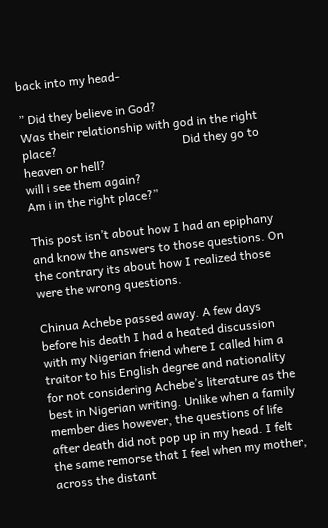back into my head-

” Did they believe in God?                                                   Was their relationship with god in the right place?                                          Did they go to heaven or hell?                                                      will i see them again?                                                                                               Am i in the right place?”

This post isn’t about how I had an epiphany and know the answers to those questions. On the contrary its about how I realized those were the wrong questions.

Chinua Achebe passed away. A few days before his death I had a heated discussion with my Nigerian friend where I called him a traitor to his English degree and nationality for not considering Achebe’s literature as the best in Nigerian writing. Unlike when a family member dies however, the questions of life after death did not pop up in my head. I felt the same remorse that I feel when my mother, across the distant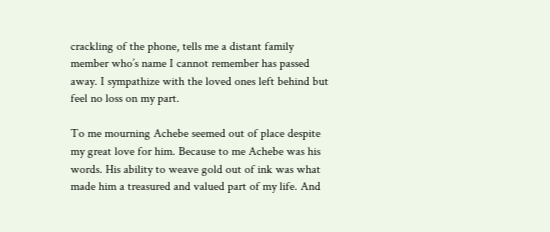crackling of the phone, tells me a distant family member who’s name I cannot remember has passed away. I sympathize with the loved ones left behind but feel no loss on my part.

To me mourning Achebe seemed out of place despite my great love for him. Because to me Achebe was his words. His ability to weave gold out of ink was what made him a treasured and valued part of my life. And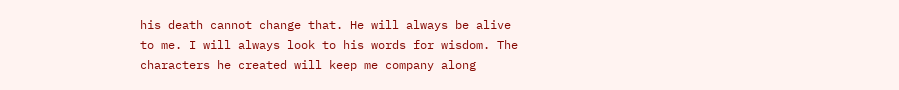his death cannot change that. He will always be alive to me. I will always look to his words for wisdom. The characters he created will keep me company along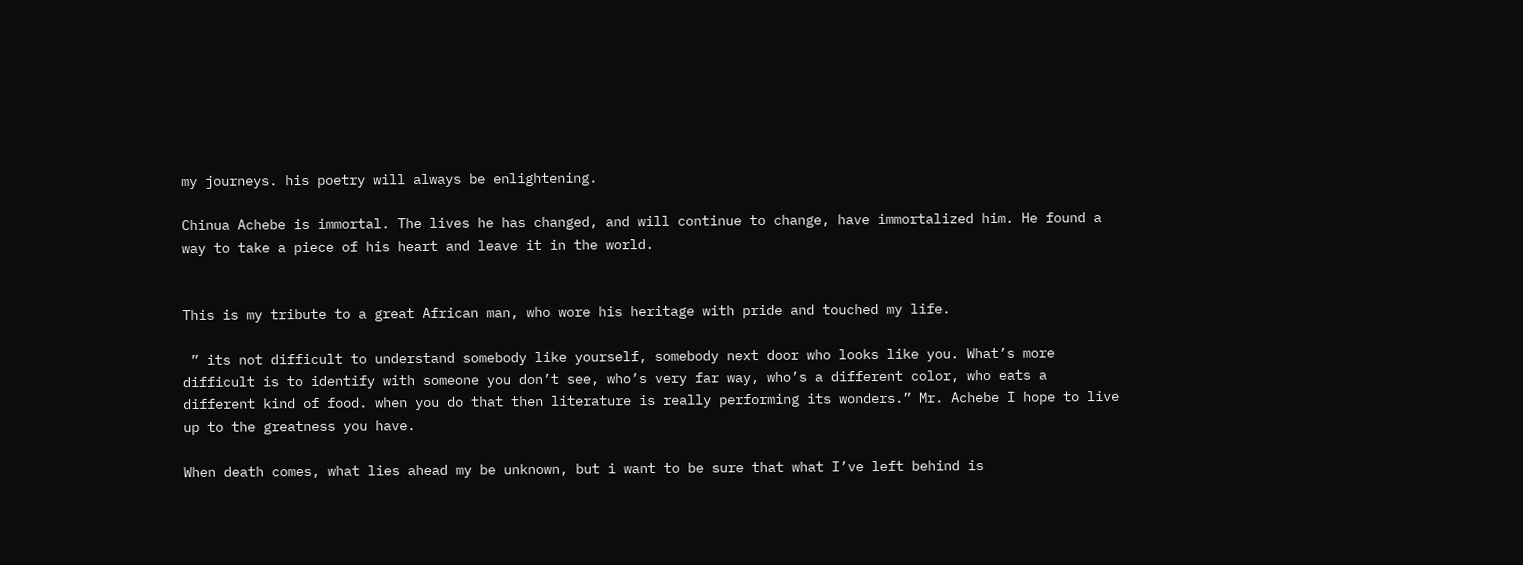my journeys. his poetry will always be enlightening.

Chinua Achebe is immortal. The lives he has changed, and will continue to change, have immortalized him. He found a way to take a piece of his heart and leave it in the world.


This is my tribute to a great African man, who wore his heritage with pride and touched my life.

 ” its not difficult to understand somebody like yourself, somebody next door who looks like you. What’s more difficult is to identify with someone you don’t see, who’s very far way, who’s a different color, who eats a different kind of food. when you do that then literature is really performing its wonders.” Mr. Achebe I hope to live up to the greatness you have.

When death comes, what lies ahead my be unknown, but i want to be sure that what I’ve left behind is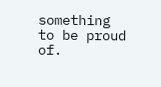something to be proud of.